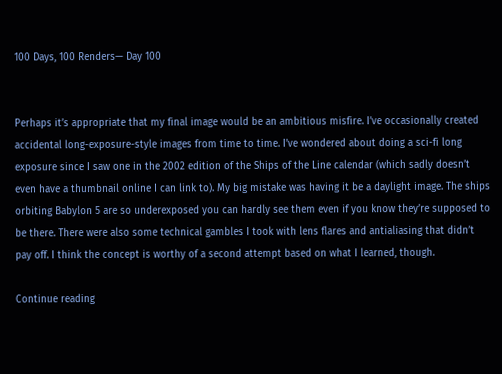100 Days, 100 Renders— Day 100


Perhaps it’s appropriate that my final image would be an ambitious misfire. I’ve occasionally created accidental long-exposure-style images from time to time. I’ve wondered about doing a sci-fi long exposure since I saw one in the 2002 edition of the Ships of the Line calendar (which sadly doesn’t even have a thumbnail online I can link to). My big mistake was having it be a daylight image. The ships orbiting Babylon 5 are so underexposed you can hardly see them even if you know they’re supposed to be there. There were also some technical gambles I took with lens flares and antialiasing that didn’t pay off. I think the concept is worthy of a second attempt based on what I learned, though.

Continue reading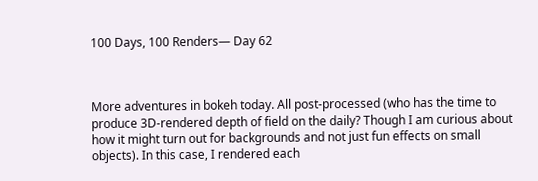100 Days, 100 Renders— Day 62



More adventures in bokeh today. All post-processed (who has the time to produce 3D-rendered depth of field on the daily? Though I am curious about how it might turn out for backgrounds and not just fun effects on small objects). In this case, I rendered each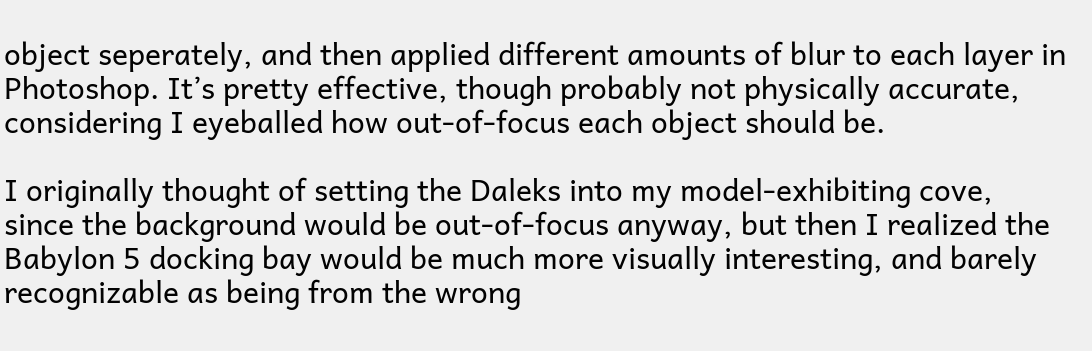object seperately, and then applied different amounts of blur to each layer in Photoshop. It’s pretty effective, though probably not physically accurate, considering I eyeballed how out-of-focus each object should be.

I originally thought of setting the Daleks into my model-exhibiting cove, since the background would be out-of-focus anyway, but then I realized the Babylon 5 docking bay would be much more visually interesting, and barely recognizable as being from the wrong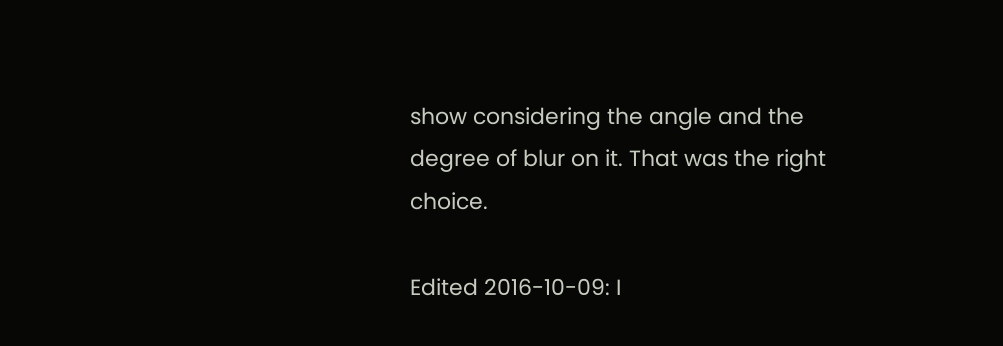show considering the angle and the degree of blur on it. That was the right choice.

Edited 2016-10-09: I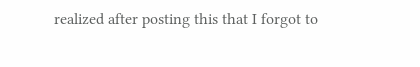realized after posting this that I forgot to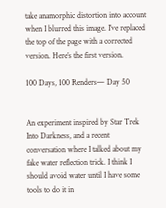take anamorphic distortion into account when I blurred this image. I’ve replaced the top of the page with a corrected version. Here’s the first version.

100 Days, 100 Renders— Day 50


An experiment inspired by Star Trek Into Darkness, and a recent conversation where I talked about my fake water reflection trick. I think I should avoid water until I have some tools to do it in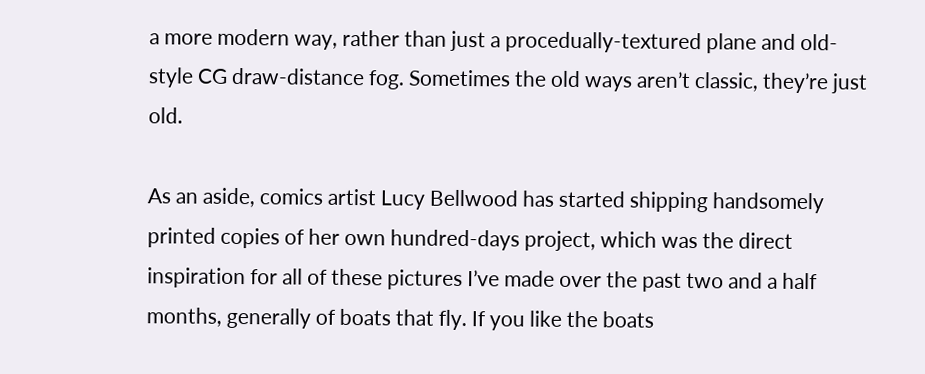a more modern way, rather than just a procedually-textured plane and old-style CG draw-distance fog. Sometimes the old ways aren’t classic, they’re just old.

As an aside, comics artist Lucy Bellwood has started shipping handsomely printed copies of her own hundred-days project, which was the direct inspiration for all of these pictures I’ve made over the past two and a half months, generally of boats that fly. If you like the boats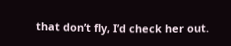that don’t fly, I’d check her out.